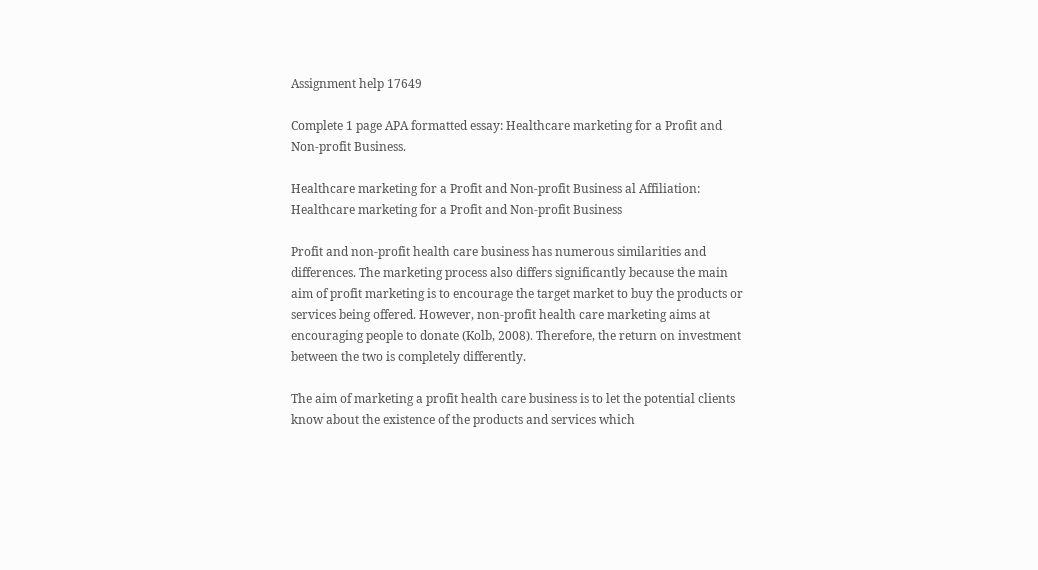Assignment help 17649

Complete 1 page APA formatted essay: Healthcare marketing for a Profit and Non-profit Business.

Healthcare marketing for a Profit and Non-profit Business al Affiliation: Healthcare marketing for a Profit and Non-profit Business

Profit and non-profit health care business has numerous similarities and differences. The marketing process also differs significantly because the main aim of profit marketing is to encourage the target market to buy the products or services being offered. However, non-profit health care marketing aims at encouraging people to donate (Kolb, 2008). Therefore, the return on investment between the two is completely differently.

The aim of marketing a profit health care business is to let the potential clients know about the existence of the products and services which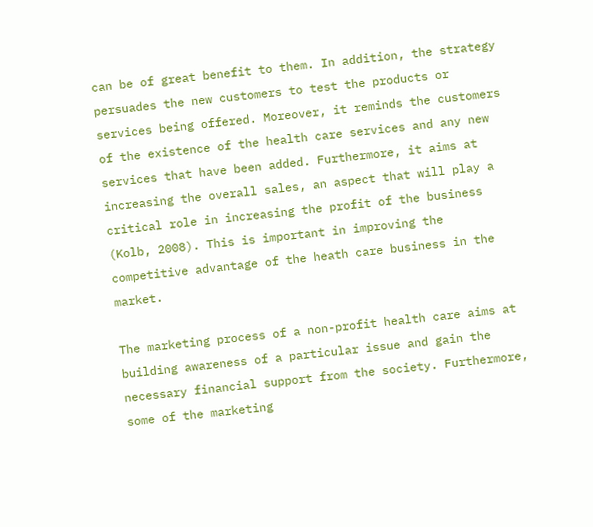can be of great benefit to them. In addition, the strategy persuades the new customers to test the products or services being offered. Moreover, it reminds the customers of the existence of the health care services and any new services that have been added. Furthermore, it aims at increasing the overall sales, an aspect that will play a critical role in increasing the profit of the business (Kolb, 2008). This is important in improving the competitive advantage of the heath care business in the market.

The marketing process of a non-profit health care aims at building awareness of a particular issue and gain the necessary financial support from the society. Furthermore, some of the marketing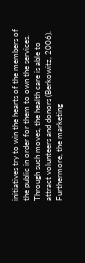initiatives try to win the hearts of the members of the public in order for them to own the services. Through such moves, the health care is able to attract volunteers and donors (Berkowitz, 2006). Furthermore, the marketing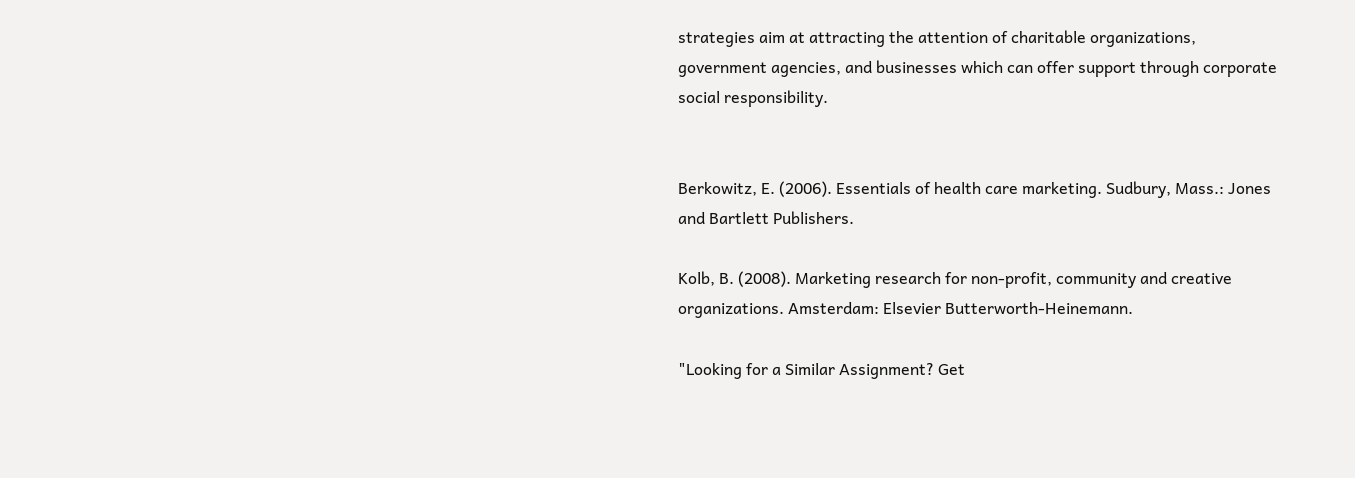strategies aim at attracting the attention of charitable organizations, government agencies, and businesses which can offer support through corporate social responsibility.


Berkowitz, E. (2006). Essentials of health care marketing. Sudbury, Mass.: Jones and Bartlett Publishers.

Kolb, B. (2008). Marketing research for non-profit, community and creative organizations. Amsterdam: Elsevier Butterworth-Heinemann.

"Looking for a Similar Assignment? Get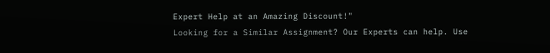Expert Help at an Amazing Discount!"
Looking for a Similar Assignment? Our Experts can help. Use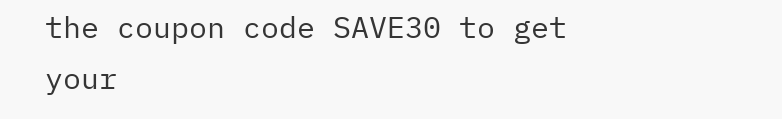the coupon code SAVE30 to get your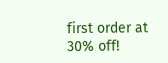first order at 30% off!